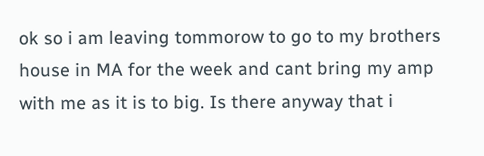ok so i am leaving tommorow to go to my brothers house in MA for the week and cant bring my amp with me as it is to big. Is there anyway that i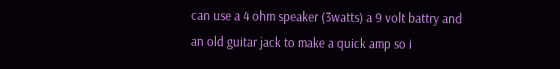can use a 4 ohm speaker (3watts) a 9 volt battry and an old guitar jack to make a quick amp so i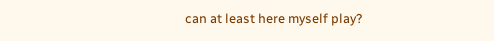can at least here myself play?